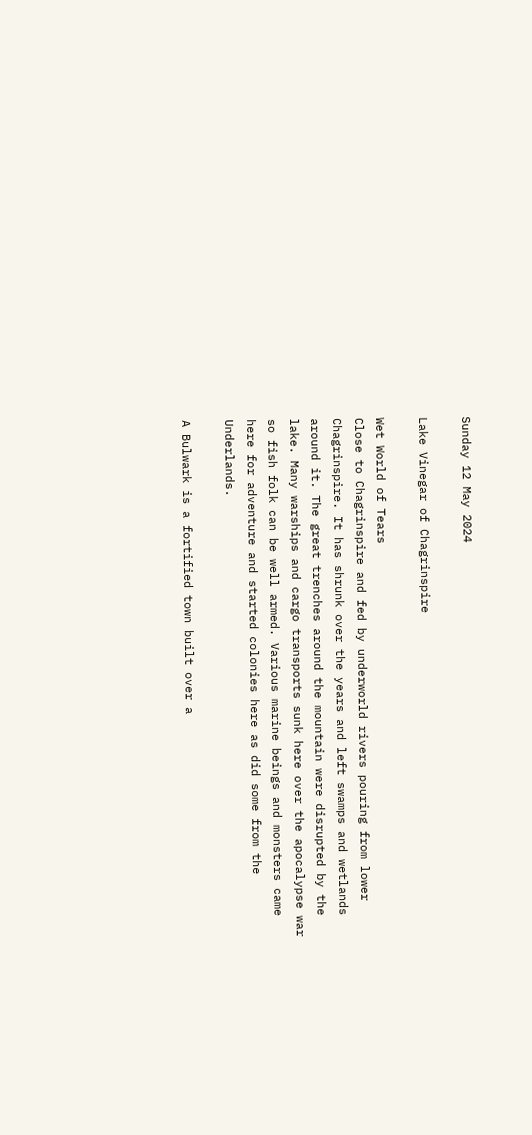Sunday 12 May 2024

Lake Vinegar of Chagrinspire

Wet World of Tears
Close to Chagrinspire and fed by underworld rivers pouring from lower Chagrinspire. It has shrunk over the years and left swamps and wetlands around it. The great trenches around the mountain were disrupted by the lake. Many warships and cargo transports sunk here over the apocalypse war so fish folk can be well armed. Various marine beings and monsters came here for adventure and started colonies here as did some from the Underlands.

A Bulwark is a fortified town built over a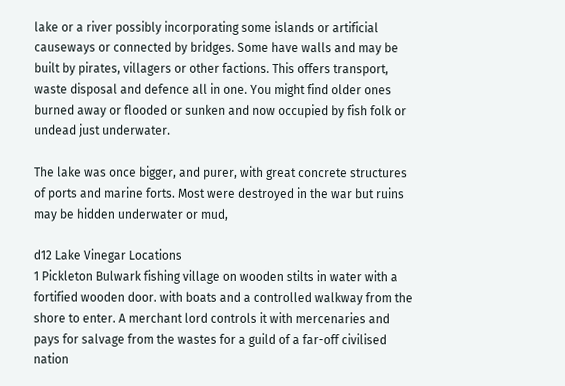lake or a river possibly incorporating some islands or artificial causeways or connected by bridges. Some have walls and may be built by pirates, villagers or other factions. This offers transport, waste disposal and defence all in one. You might find older ones burned away or flooded or sunken and now occupied by fish folk or undead just underwater.

The lake was once bigger, and purer, with great concrete structures of ports and marine forts. Most were destroyed in the war but ruins may be hidden underwater or mud,

d12 Lake Vinegar Locations
1 Pickleton Bulwark fishing village on wooden stilts in water with a fortified wooden door. with boats and a controlled walkway from the shore to enter. A merchant lord controls it with mercenaries and pays for salvage from the wastes for a guild of a far-off civilised nation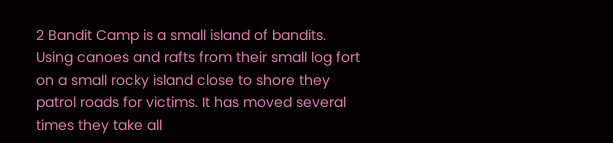2 Bandit Camp is a small island of bandits. Using canoes and rafts from their small log fort on a small rocky island close to shore they patrol roads for victims. It has moved several times they take all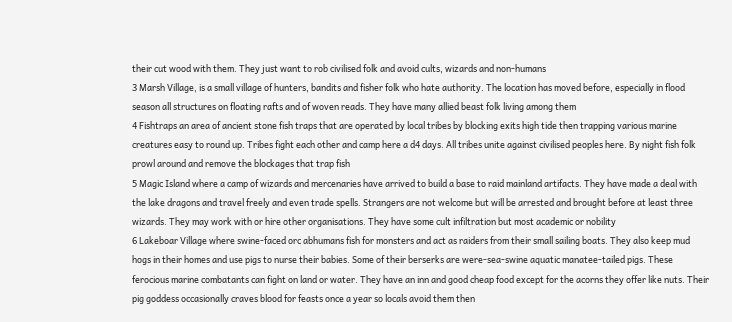their cut wood with them. They just want to rob civilised folk and avoid cults, wizards and non-humans
3 Marsh Village, is a small village of hunters, bandits and fisher folk who hate authority. The location has moved before, especially in flood season all structures on floating rafts and of woven reads. They have many allied beast folk living among them
4 Fishtraps an area of ancient stone fish traps that are operated by local tribes by blocking exits high tide then trapping various marine creatures easy to round up. Tribes fight each other and camp here a d4 days. All tribes unite against civilised peoples here. By night fish folk prowl around and remove the blockages that trap fish
5 Magic Island where a camp of wizards and mercenaries have arrived to build a base to raid mainland artifacts. They have made a deal with the lake dragons and travel freely and even trade spells. Strangers are not welcome but will be arrested and brought before at least three wizards. They may work with or hire other organisations. They have some cult infiltration but most academic or nobility
6 Lakeboar Village where swine-faced orc abhumans fish for monsters and act as raiders from their small sailing boats. They also keep mud hogs in their homes and use pigs to nurse their babies. Some of their berserks are were-sea-swine aquatic manatee-tailed pigs. These ferocious marine combatants can fight on land or water. They have an inn and good cheap food except for the acorns they offer like nuts. Their pig goddess occasionally craves blood for feasts once a year so locals avoid them then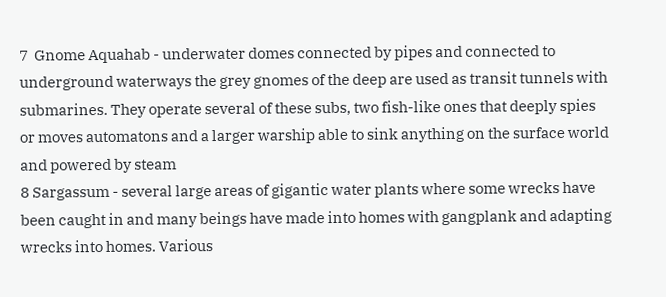7  Gnome Aquahab - underwater domes connected by pipes and connected to underground waterways the grey gnomes of the deep are used as transit tunnels with submarines. They operate several of these subs, two fish-like ones that deeply spies or moves automatons and a larger warship able to sink anything on the surface world and powered by steam
8 Sargassum - several large areas of gigantic water plants where some wrecks have been caught in and many beings have made into homes with gangplank and adapting wrecks into homes. Various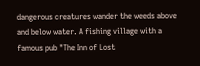dangerous creatures wander the weeds above and below water. A fishing village with a famous pub "The Inn of Lost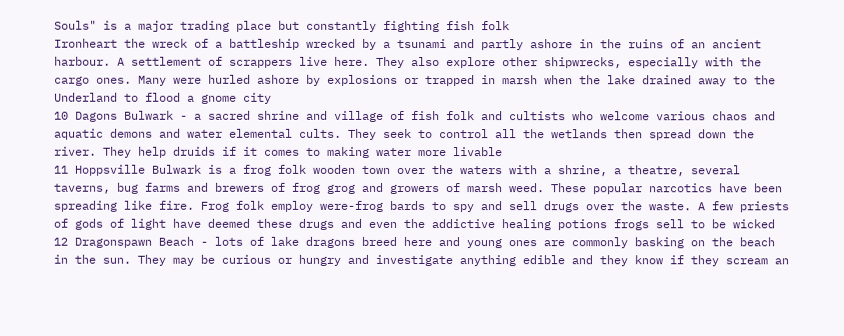Souls" is a major trading place but constantly fighting fish folk
Ironheart the wreck of a battleship wrecked by a tsunami and partly ashore in the ruins of an ancient harbour. A settlement of scrappers live here. They also explore other shipwrecks, especially with the cargo ones. Many were hurled ashore by explosions or trapped in marsh when the lake drained away to the Underland to flood a gnome city
10 Dagons Bulwark - a sacred shrine and village of fish folk and cultists who welcome various chaos and aquatic demons and water elemental cults. They seek to control all the wetlands then spread down the river. They help druids if it comes to making water more livable
11 Hoppsville Bulwark is a frog folk wooden town over the waters with a shrine, a theatre, several taverns, bug farms and brewers of frog grog and growers of marsh weed. These popular narcotics have been spreading like fire. Frog folk employ were-frog bards to spy and sell drugs over the waste. A few priests of gods of light have deemed these drugs and even the addictive healing potions frogs sell to be wicked
12 Dragonspawn Beach - lots of lake dragons breed here and young ones are commonly basking on the beach in the sun. They may be curious or hungry and investigate anything edible and they know if they scream an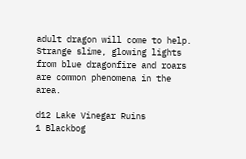adult dragon will come to help. Strange slime, glowing lights from blue dragonfire and roars are common phenomena in the area.

d12 Lake Vinegar Ruins
1 Blackbog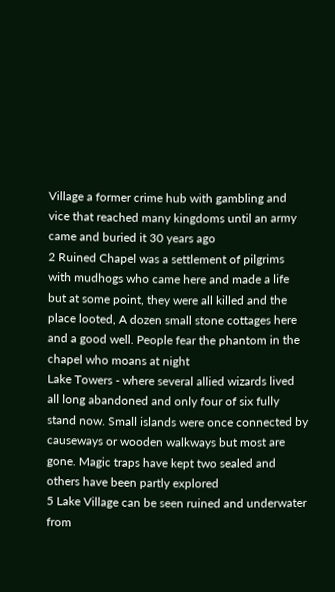Village a former crime hub with gambling and vice that reached many kingdoms until an army came and buried it 30 years ago
2 Ruined Chapel was a settlement of pilgrims with mudhogs who came here and made a life but at some point, they were all killed and the place looted, A dozen small stone cottages here and a good well. People fear the phantom in the chapel who moans at night
Lake Towers - where several allied wizards lived all long abandoned and only four of six fully stand now. Small islands were once connected by causeways or wooden walkways but most are gone. Magic traps have kept two sealed and others have been partly explored
5 Lake Village can be seen ruined and underwater from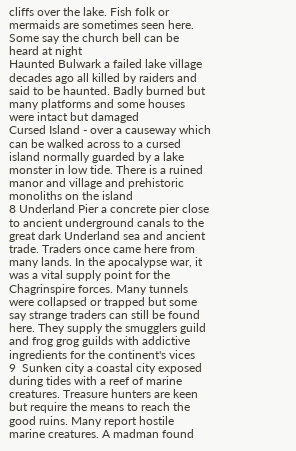cliffs over the lake. Fish folk or mermaids are sometimes seen here. Some say the church bell can be heard at night
Haunted Bulwark a failed lake village decades ago all killed by raiders and said to be haunted. Badly burned but many platforms and some houses were intact but damaged
Cursed Island - over a causeway which can be walked across to a cursed island normally guarded by a lake monster in low tide. There is a ruined manor and village and prehistoric monoliths on the island
8 Underland Pier a concrete pier close to ancient underground canals to the great dark Underland sea and ancient trade. Traders once came here from many lands. In the apocalypse war, it was a vital supply point for the Chagrinspire forces. Many tunnels were collapsed or trapped but some say strange traders can still be found here. They supply the smugglers guild and frog grog guilds with addictive ingredients for the continent's vices
9  Sunken city a coastal city exposed during tides with a reef of marine creatures. Treasure hunters are keen but require the means to reach the good ruins. Many report hostile marine creatures. A madman found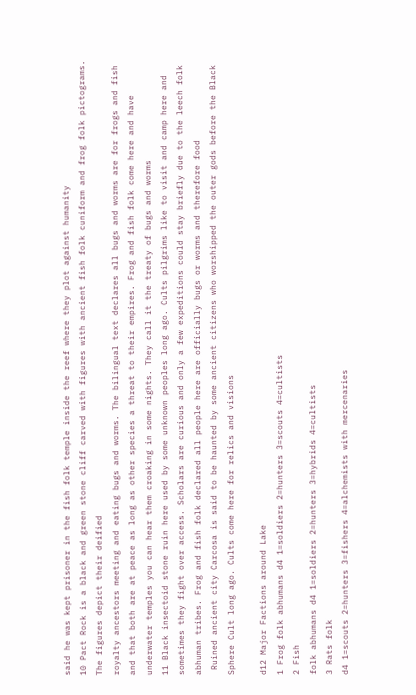said he was kept prisoner in the fish folk temple inside the reef where they plot against humanity
10 Pact Rock is a black and green stone cliff carved with figures with ancient fish folk cuniform and frog folk pictograms. The figures depict their deified
royalty ancestors meeting and eating bugs and worms. The bilingual text declares all bugs and worms are for frogs and fish and that both are at peace as long as other species a threat to their empires. Frog and fish folk come here and have underwater temples you can hear them croaking in some nights. They call it the treaty of bugs and worms
11 Black insectoid stone ruin here used by some unknown peoples long ago. Cults pilgrims like to visit and camp here and sometimes they fight over access. Scholars are curious and only a few expeditions could stay briefly due to the leech folk abhuman tribes. Frog and fish folk declared all people here are officially bugs or worms and therefore food
 Ruined ancient city Carcosa is said to be haunted by some ancient citizens who worshipped the outer gods before the Black Sphere Cult long ago. Cults come here for relics and visions

d12 Major Factions around Lake
1 Frog folk abhumans d4 1=soldiers 2=hunters 3=scouts 4=cultists
2 Fish
folk abhumans d4 1=soldiers 2=hunters 3=hybrids 4=cultists
3 Rats folk
d4 1=scouts 2=hunters 3=fishers 4=alchemists with mercenaries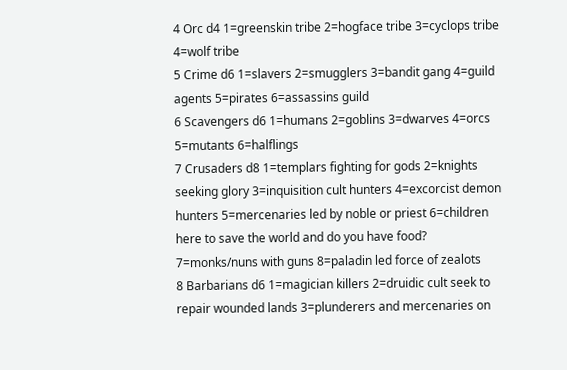4 Orc d4 1=greenskin tribe 2=hogface tribe 3=cyclops tribe 4=wolf tribe
5 Crime d6 1=slavers 2=smugglers 3=bandit gang 4=guild agents 5=pirates 6=assassins guild
6 Scavengers d6 1=humans 2=goblins 3=dwarves 4=orcs 5=mutants 6=halflings
7 Crusaders d8 1=templars fighting for gods 2=knights seeking glory 3=inquisition cult hunters 4=excorcist demon hunters 5=mercenaries led by noble or priest 6=children here to save the world and do you have food? 7=monks/nuns with guns 8=paladin led force of zealots
8 Barbarians d6 1=magician killers 2=druidic cult seek to repair wounded lands 3=plunderers and mercenaries on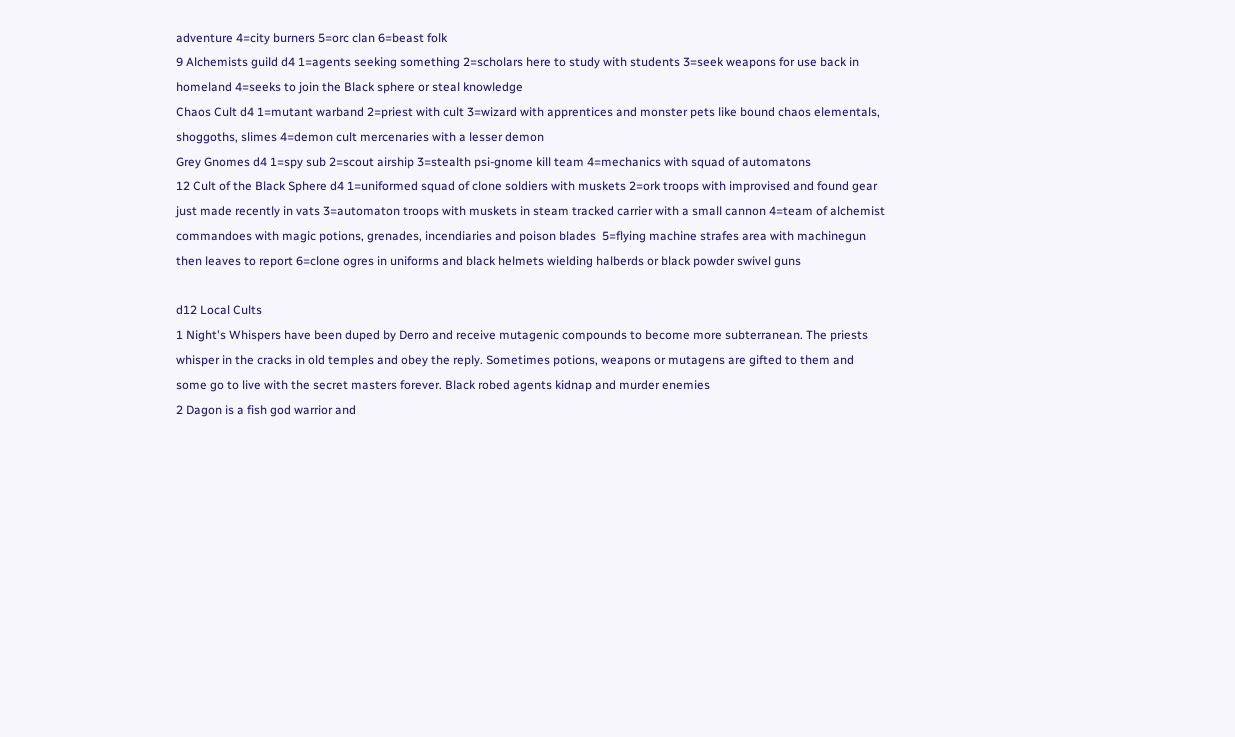adventure 4=city burners 5=orc clan 6=beast folk
9 Alchemists guild d4 1=agents seeking something 2=scholars here to study with students 3=seek weapons for use back in homeland 4=seeks to join the Black sphere or steal knowledge
Chaos Cult d4 1=mutant warband 2=priest with cult 3=wizard with apprentices and monster pets like bound chaos elementals, shoggoths, slimes 4=demon cult mercenaries with a lesser demon
Grey Gnomes d4 1=spy sub 2=scout airship 3=stealth psi-gnome kill team 4=mechanics with squad of automatons
12 Cult of the Black Sphere d4 1=uniformed squad of clone soldiers with muskets 2=ork troops with improvised and found gear just made recently in vats 3=automaton troops with muskets in steam tracked carrier with a small cannon 4=team of alchemist commandoes with magic potions, grenades, incendiaries and poison blades  5=flying machine strafes area with machinegun then leaves to report 6=clone ogres in uniforms and black helmets wielding halberds or black powder swivel guns

d12 Local Cults
1 Night's Whispers have been duped by Derro and receive mutagenic compounds to become more subterranean. The priests whisper in the cracks in old temples and obey the reply. Sometimes potions, weapons or mutagens are gifted to them and some go to live with the secret masters forever. Black robed agents kidnap and murder enemies
2 Dagon is a fish god warrior and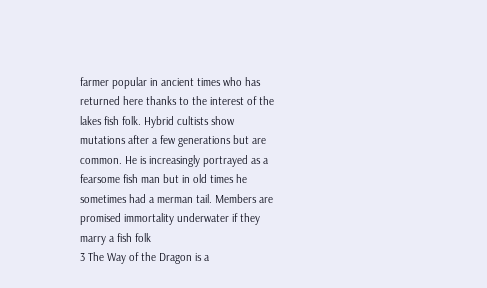farmer popular in ancient times who has returned here thanks to the interest of the lakes fish folk. Hybrid cultists show mutations after a few generations but are common. He is increasingly portrayed as a fearsome fish man but in old times he sometimes had a merman tail. Members are promised immortality underwater if they marry a fish folk
3 The Way of the Dragon is a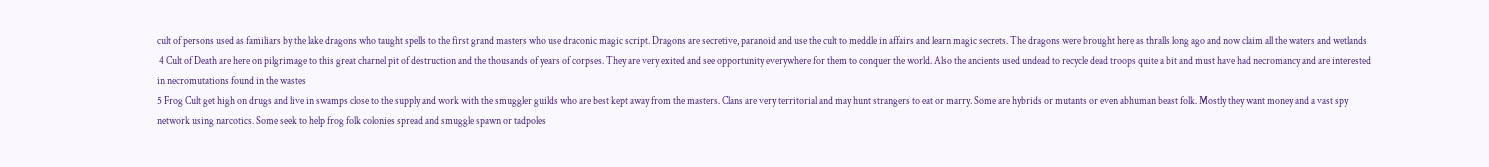cult of persons used as familiars by the lake dragons who taught spells to the first grand masters who use draconic magic script. Dragons are secretive, paranoid and use the cult to meddle in affairs and learn magic secrets. The dragons were brought here as thralls long ago and now claim all the waters and wetlands
 4 Cult of Death are here on pilgrimage to this great charnel pit of destruction and the thousands of years of corpses. They are very exited and see opportunity everywhere for them to conquer the world. Also the ancients used undead to recycle dead troops quite a bit and must have had necromancy and are interested in necromutations found in the wastes
5 Frog Cult get high on drugs and live in swamps close to the supply and work with the smuggler guilds who are best kept away from the masters. Clans are very territorial and may hunt strangers to eat or marry. Some are hybrids or mutants or even abhuman beast folk. Mostly they want money and a vast spy network using narcotics. Some seek to help frog folk colonies spread and smuggle spawn or tadpoles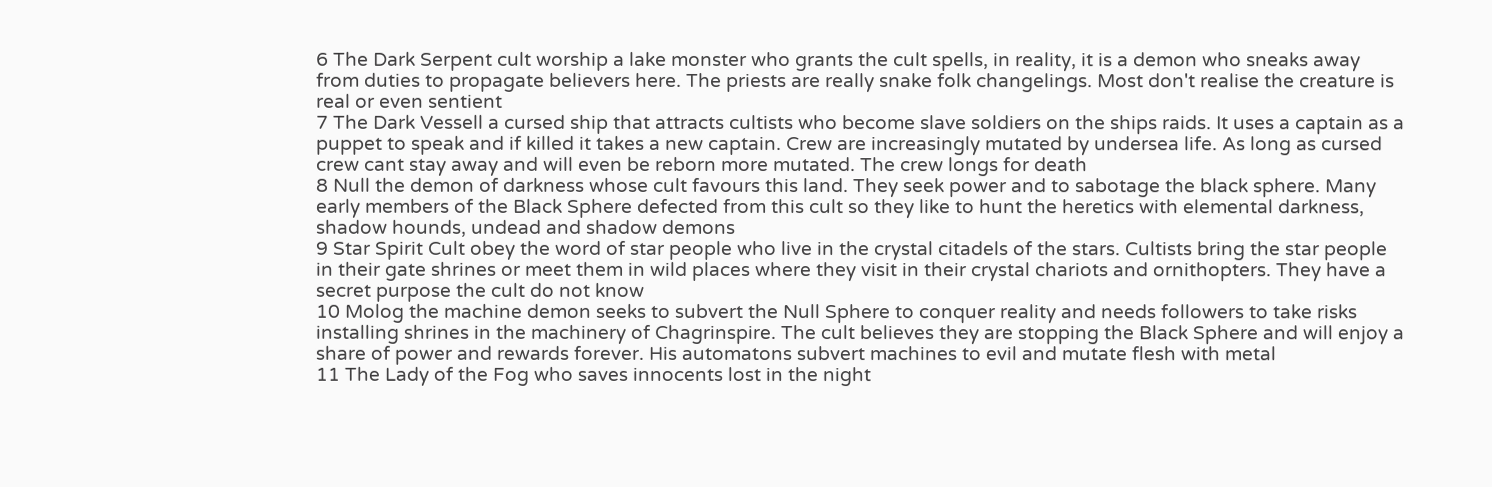6 The Dark Serpent cult worship a lake monster who grants the cult spells, in reality, it is a demon who sneaks away from duties to propagate believers here. The priests are really snake folk changelings. Most don't realise the creature is real or even sentient
7 The Dark Vessell a cursed ship that attracts cultists who become slave soldiers on the ships raids. It uses a captain as a puppet to speak and if killed it takes a new captain. Crew are increasingly mutated by undersea life. As long as cursed crew cant stay away and will even be reborn more mutated. The crew longs for death
8 Null the demon of darkness whose cult favours this land. They seek power and to sabotage the black sphere. Many early members of the Black Sphere defected from this cult so they like to hunt the heretics with elemental darkness, shadow hounds, undead and shadow demons
9 Star Spirit Cult obey the word of star people who live in the crystal citadels of the stars. Cultists bring the star people in their gate shrines or meet them in wild places where they visit in their crystal chariots and ornithopters. They have a secret purpose the cult do not know
10 Molog the machine demon seeks to subvert the Null Sphere to conquer reality and needs followers to take risks installing shrines in the machinery of Chagrinspire. The cult believes they are stopping the Black Sphere and will enjoy a share of power and rewards forever. His automatons subvert machines to evil and mutate flesh with metal
11 The Lady of the Fog who saves innocents lost in the night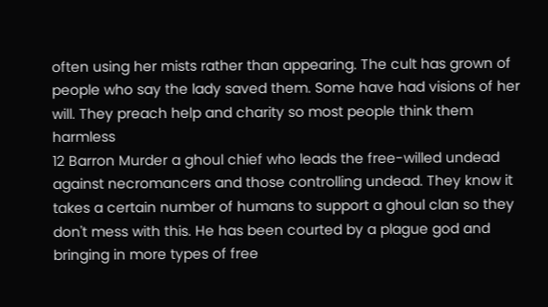often using her mists rather than appearing. The cult has grown of people who say the lady saved them. Some have had visions of her will. They preach help and charity so most people think them harmless
12 Barron Murder a ghoul chief who leads the free-willed undead against necromancers and those controlling undead. They know it takes a certain number of humans to support a ghoul clan so they don't mess with this. He has been courted by a plague god and bringing in more types of free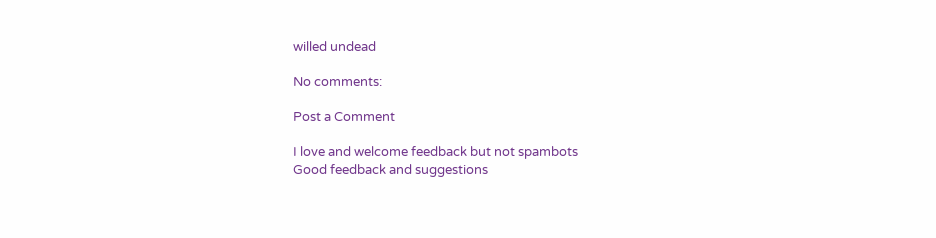willed undead

No comments:

Post a Comment

I love and welcome feedback but not spambots
Good feedback and suggestions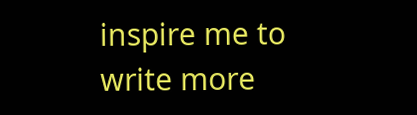inspire me to write more